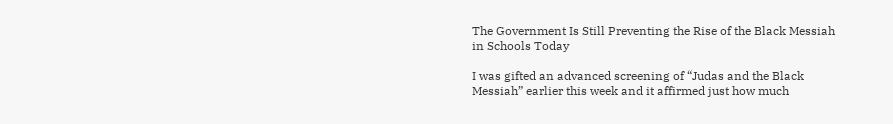The Government Is Still Preventing the Rise of the Black Messiah in Schools Today

I was gifted an advanced screening of “Judas and the Black Messiah” earlier this week and it affirmed just how much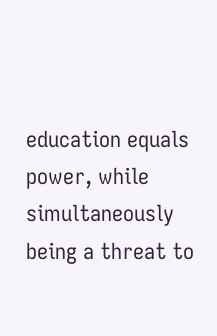education equals power, while simultaneously being a threat to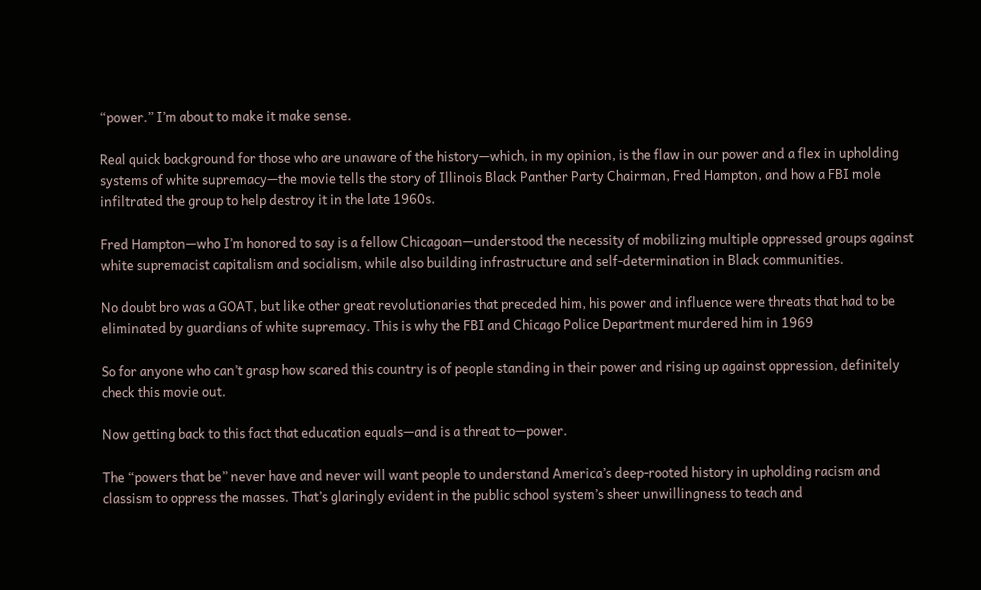“power.” I’m about to make it make sense.

Real quick background for those who are unaware of the history—which, in my opinion, is the flaw in our power and a flex in upholding systems of white supremacy—the movie tells the story of Illinois Black Panther Party Chairman, Fred Hampton, and how a FBI mole infiltrated the group to help destroy it in the late 1960s.

Fred Hampton—who I’m honored to say is a fellow Chicagoan—understood the necessity of mobilizing multiple oppressed groups against white supremacist capitalism and socialism, while also building infrastructure and self-determination in Black communities.

No doubt bro was a GOAT, but like other great revolutionaries that preceded him, his power and influence were threats that had to be eliminated by guardians of white supremacy. This is why the FBI and Chicago Police Department murdered him in 1969

So for anyone who can’t grasp how scared this country is of people standing in their power and rising up against oppression, definitely check this movie out.

Now getting back to this fact that education equals—and is a threat to—power.

The “powers that be” never have and never will want people to understand America’s deep-rooted history in upholding racism and classism to oppress the masses. That’s glaringly evident in the public school system’s sheer unwillingness to teach and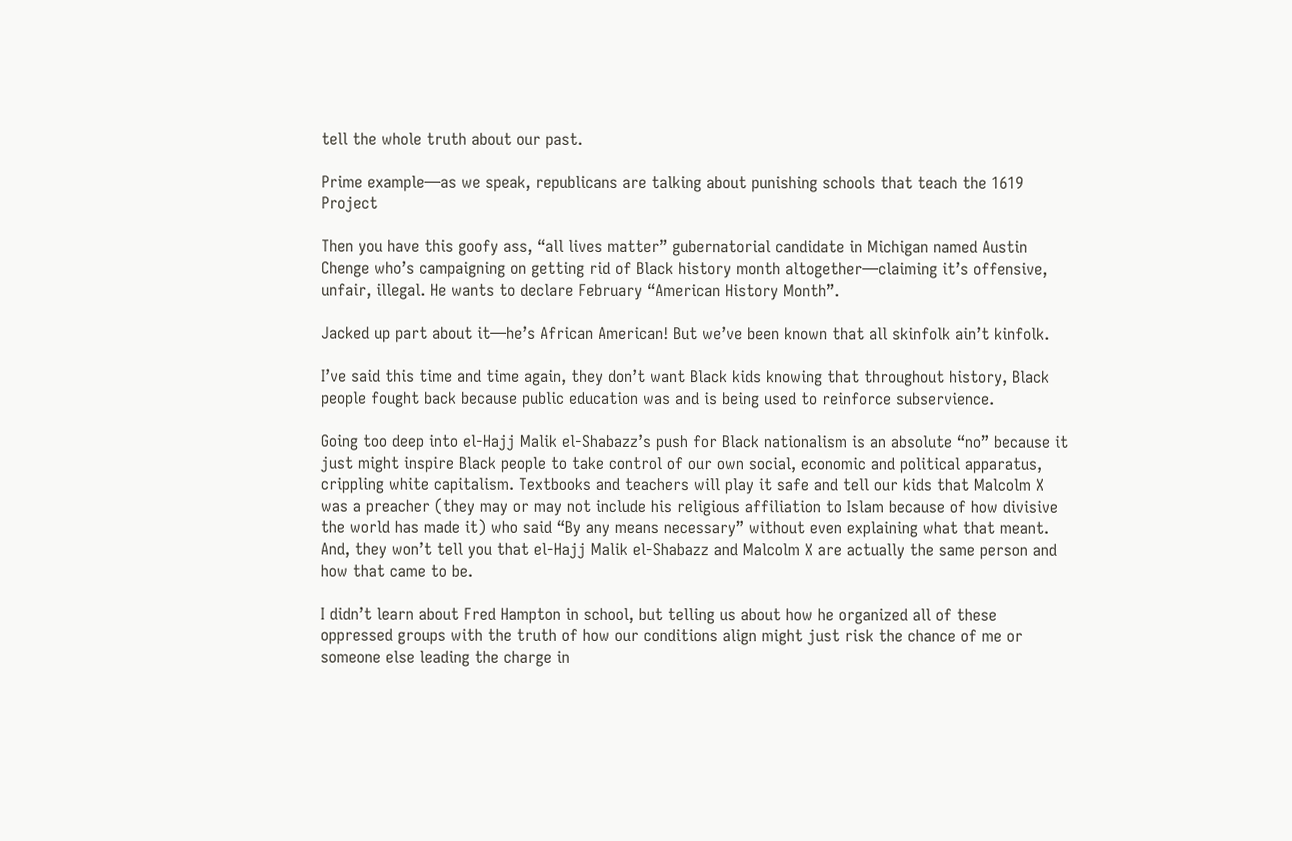tell the whole truth about our past.

Prime example—as we speak, republicans are talking about punishing schools that teach the 1619 Project

Then you have this goofy ass, “all lives matter” gubernatorial candidate in Michigan named Austin Chenge who’s campaigning on getting rid of Black history month altogether—claiming it’s offensive, unfair, illegal. He wants to declare February “American History Month”.

Jacked up part about it—he’s African American! But we’ve been known that all skinfolk ain’t kinfolk.

I’ve said this time and time again, they don’t want Black kids knowing that throughout history, Black people fought back because public education was and is being used to reinforce subservience.

Going too deep into el-Hajj Malik el-Shabazz’s push for Black nationalism is an absolute “no” because it just might inspire Black people to take control of our own social, economic and political apparatus, crippling white capitalism. Textbooks and teachers will play it safe and tell our kids that Malcolm X was a preacher (they may or may not include his religious affiliation to Islam because of how divisive the world has made it) who said “By any means necessary” without even explaining what that meant. And, they won’t tell you that el-Hajj Malik el-Shabazz and Malcolm X are actually the same person and how that came to be.

I didn’t learn about Fred Hampton in school, but telling us about how he organized all of these oppressed groups with the truth of how our conditions align might just risk the chance of me or someone else leading the charge in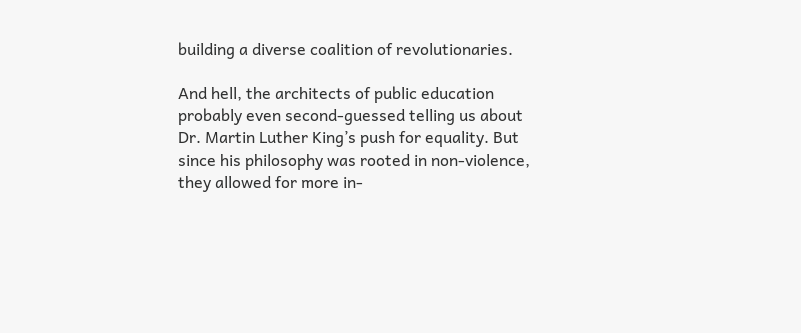building a diverse coalition of revolutionaries.

And hell, the architects of public education probably even second-guessed telling us about Dr. Martin Luther King’s push for equality. But since his philosophy was rooted in non-violence, they allowed for more in-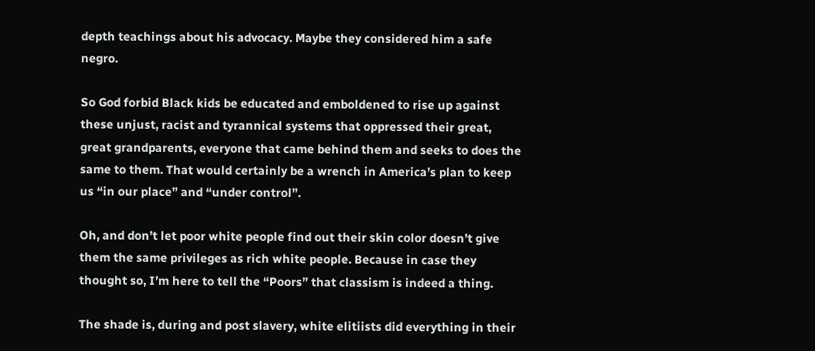depth teachings about his advocacy. Maybe they considered him a safe negro.

So God forbid Black kids be educated and emboldened to rise up against these unjust, racist and tyrannical systems that oppressed their great, great grandparents, everyone that came behind them and seeks to does the same to them. That would certainly be a wrench in America’s plan to keep us “in our place” and “under control”.

Oh, and don’t let poor white people find out their skin color doesn’t give them the same privileges as rich white people. Because in case they thought so, I’m here to tell the “Poors” that classism is indeed a thing.

The shade is, during and post slavery, white elitiists did everything in their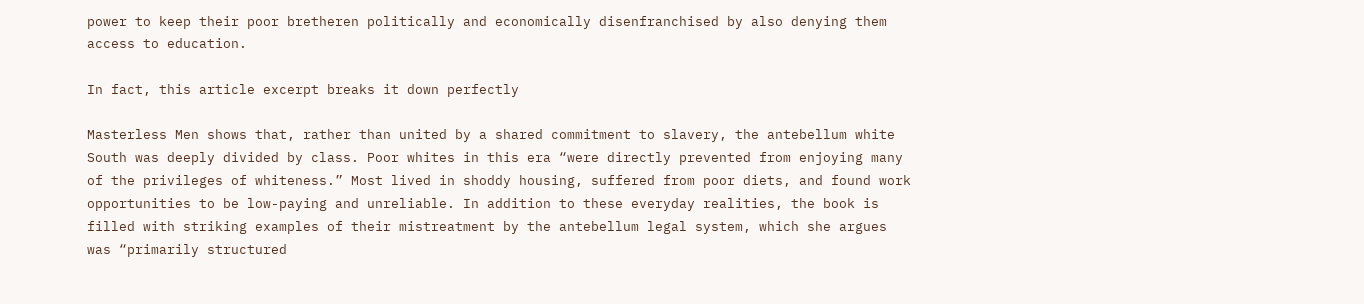power to keep their poor bretheren politically and economically disenfranchised by also denying them access to education.

In fact, this article excerpt breaks it down perfectly

Masterless Men shows that, rather than united by a shared commitment to slavery, the antebellum white South was deeply divided by class. Poor whites in this era “were directly prevented from enjoying many of the privileges of whiteness.” Most lived in shoddy housing, suffered from poor diets, and found work opportunities to be low-paying and unreliable. In addition to these everyday realities, the book is filled with striking examples of their mistreatment by the antebellum legal system, which she argues was “primarily structured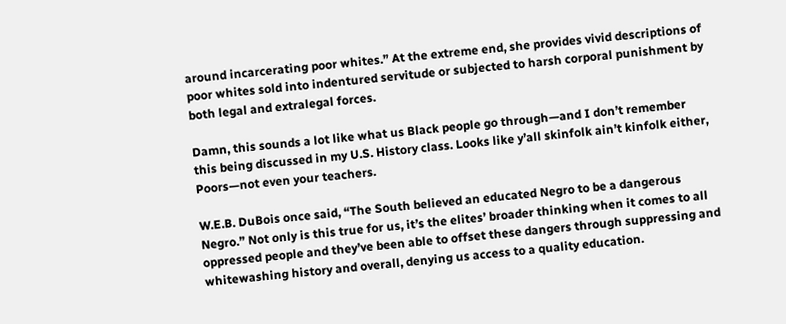around incarcerating poor whites.” At the extreme end, she provides vivid descriptions of poor whites sold into indentured servitude or subjected to harsh corporal punishment by both legal and extralegal forces.

Damn, this sounds a lot like what us Black people go through—and I don’t remember this being discussed in my U.S. History class. Looks like y’all skinfolk ain’t kinfolk either, Poors—not even your teachers.

W.E.B. DuBois once said, “The South believed an educated Negro to be a dangerous Negro.” Not only is this true for us, it’s the elites’ broader thinking when it comes to all oppressed people and they’ve been able to offset these dangers through suppressing and whitewashing history and overall, denying us access to a quality education.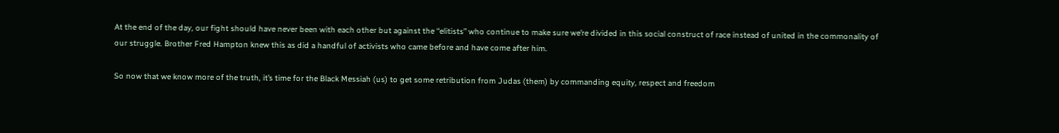At the end of the day, our fight should have never been with each other but against the “elitists” who continue to make sure we’re divided in this social construct of race instead of united in the commonality of our struggle. Brother Fred Hampton knew this as did a handful of activists who came before and have come after him.

So now that we know more of the truth, it’s time for the Black Messiah (us) to get some retribution from Judas (them) by commanding equity, respect and freedom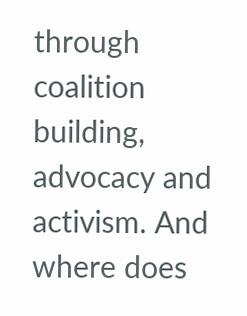through coalition building, advocacy and activism. And where does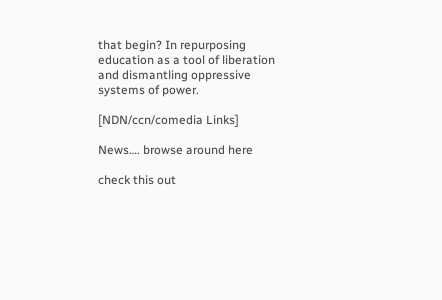that begin? In repurposing education as a tool of liberation and dismantling oppressive systems of power.

[NDN/ccn/comedia Links]

News…. browse around here

check this out